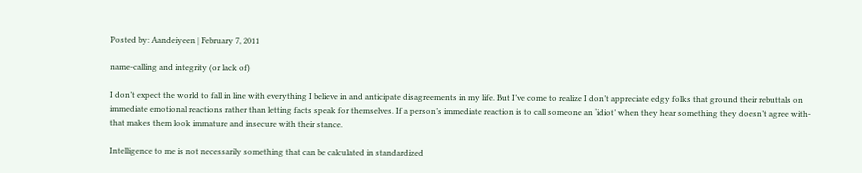Posted by: Aandeiyeen | February 7, 2011

name-calling and integrity (or lack of)

I don’t expect the world to fall in line with everything I believe in and anticipate disagreements in my life. But I’ve come to realize I don’t appreciate edgy folks that ground their rebuttals on immediate emotional reactions rather than letting facts speak for themselves. If a person’s immediate reaction is to call someone an ‘idiot’ when they hear something they doesn’t agree with- that makes them look immature and insecure with their stance.

Intelligence to me is not necessarily something that can be calculated in standardized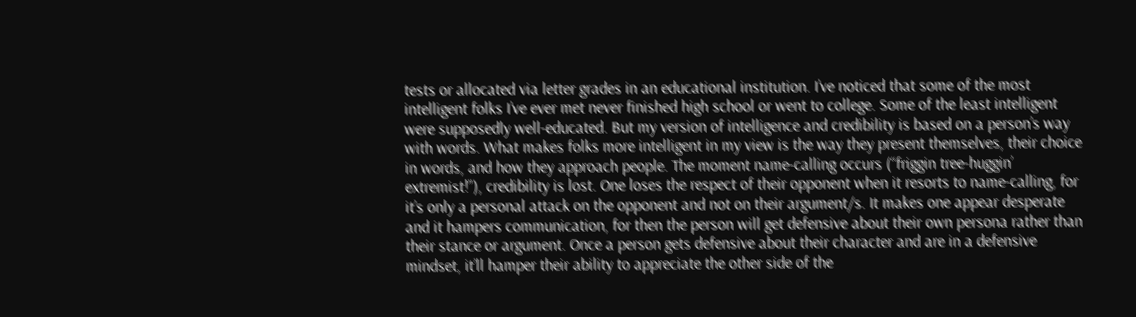tests or allocated via letter grades in an educational institution. I’ve noticed that some of the most intelligent folks I’ve ever met never finished high school or went to college. Some of the least intelligent were supposedly well-educated. But my version of intelligence and credibility is based on a person’s way with words. What makes folks more intelligent in my view is the way they present themselves, their choice in words, and how they approach people. The moment name-calling occurs (“friggin tree-huggin’ extremist!”), credibility is lost. One loses the respect of their opponent when it resorts to name-calling, for it’s only a personal attack on the opponent and not on their argument/s. It makes one appear desperate and it hampers communication, for then the person will get defensive about their own persona rather than their stance or argument. Once a person gets defensive about their character and are in a defensive mindset, it’ll hamper their ability to appreciate the other side of the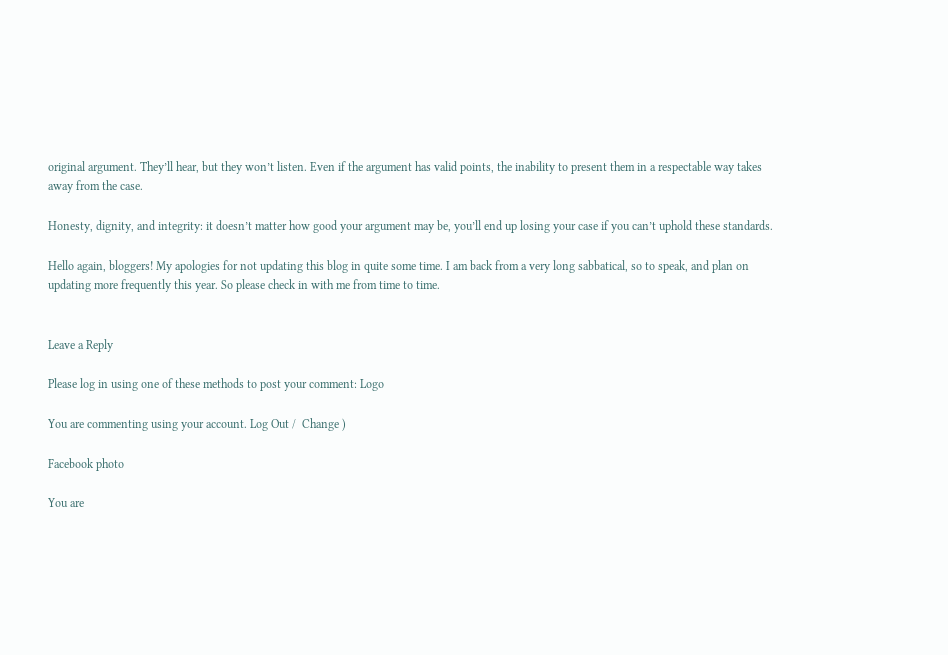original argument. They’ll hear, but they won’t listen. Even if the argument has valid points, the inability to present them in a respectable way takes away from the case.

Honesty, dignity, and integrity: it doesn’t matter how good your argument may be, you’ll end up losing your case if you can’t uphold these standards.

Hello again, bloggers! My apologies for not updating this blog in quite some time. I am back from a very long sabbatical, so to speak, and plan on updating more frequently this year. So please check in with me from time to time.


Leave a Reply

Please log in using one of these methods to post your comment: Logo

You are commenting using your account. Log Out /  Change )

Facebook photo

You are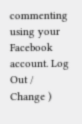commenting using your Facebook account. Log Out /  Change )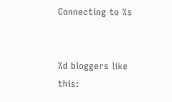Connecting to %s


%d bloggers like this: